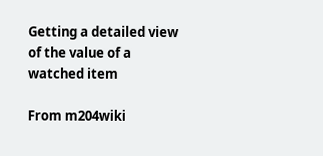Getting a detailed view of the value of a watched item

From m204wiki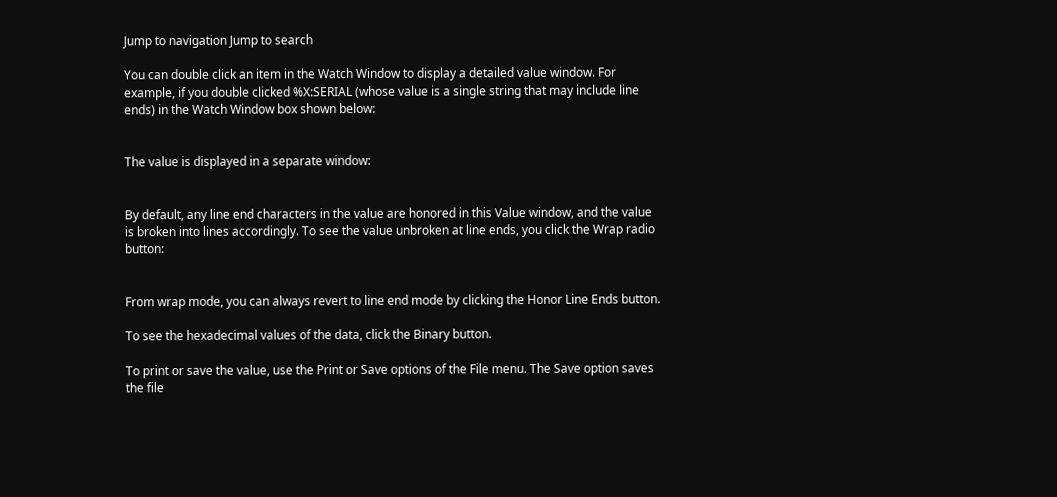Jump to navigation Jump to search

You can double click an item in the Watch Window to display a detailed value window. For example, if you double clicked %X:SERIAL (whose value is a single string that may include line ends) in the Watch Window box shown below:


The value is displayed in a separate window:


By default, any line end characters in the value are honored in this Value window, and the value is broken into lines accordingly. To see the value unbroken at line ends, you click the Wrap radio button:


From wrap mode, you can always revert to line end mode by clicking the Honor Line Ends button.

To see the hexadecimal values of the data, click the Binary button.

To print or save the value, use the Print or Save options of the File menu. The Save option saves the file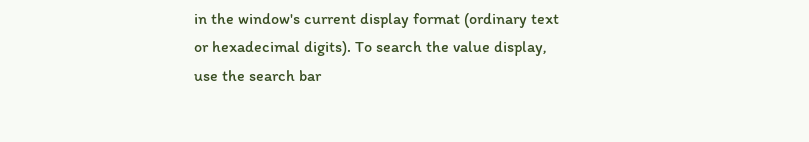in the window's current display format (ordinary text or hexadecimal digits). To search the value display, use the search bar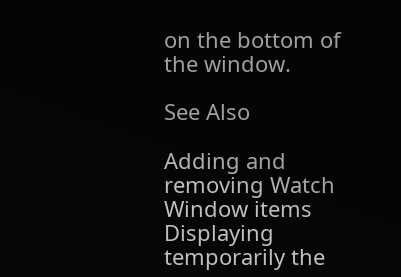on the bottom of the window.

See Also

Adding and removing Watch Window items
Displaying temporarily the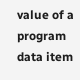value of a program data item